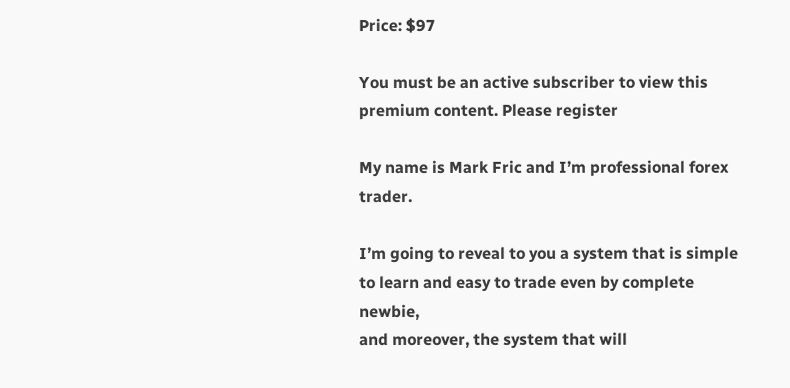Price: $97

You must be an active subscriber to view this premium content. Please register

My name is Mark Fric and I’m professional forex trader.

I’m going to reveal to you a system that is simple to learn and easy to trade even by complete newbie,
and moreover, the system that will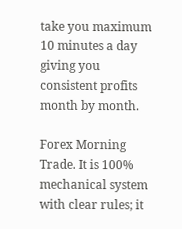take you maximum 10 minutes a day giving you consistent profits month by month.

Forex Morning Trade. It is 100% mechanical system with clear rules; it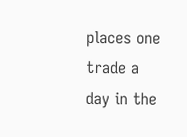places one trade a day in the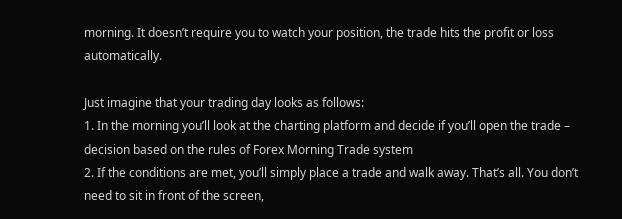morning. It doesn’t require you to watch your position, the trade hits the profit or loss automatically.

Just imagine that your trading day looks as follows:
1. In the morning you’ll look at the charting platform and decide if you’ll open the trade – decision based on the rules of Forex Morning Trade system
2. If the conditions are met, you’ll simply place a trade and walk away. That’s all. You don’t need to sit in front of the screen,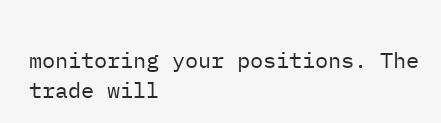monitoring your positions. The trade will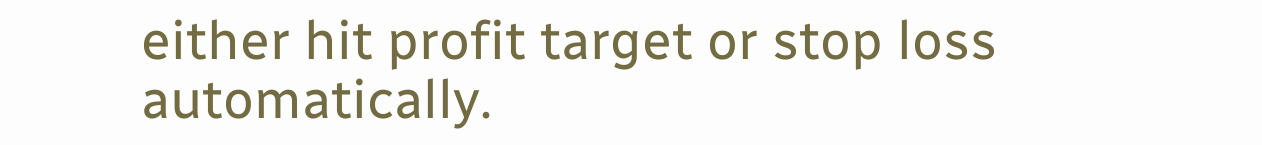either hit profit target or stop loss automatically.